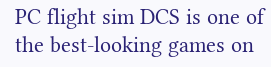PC flight sim DCS is one of the best-looking games on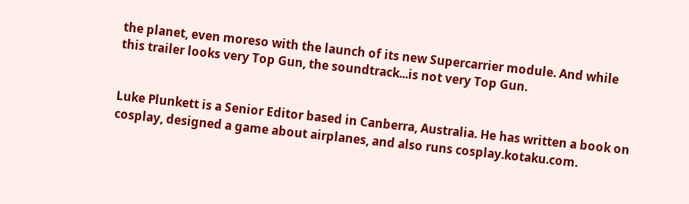the planet, even moreso with the launch of its new Supercarrier module. And while this trailer looks very Top Gun, the soundtrack...is not very Top Gun.


Luke Plunkett is a Senior Editor based in Canberra, Australia. He has written a book on cosplay, designed a game about airplanes, and also runs cosplay.kotaku.com.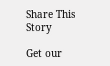Share This Story

Get our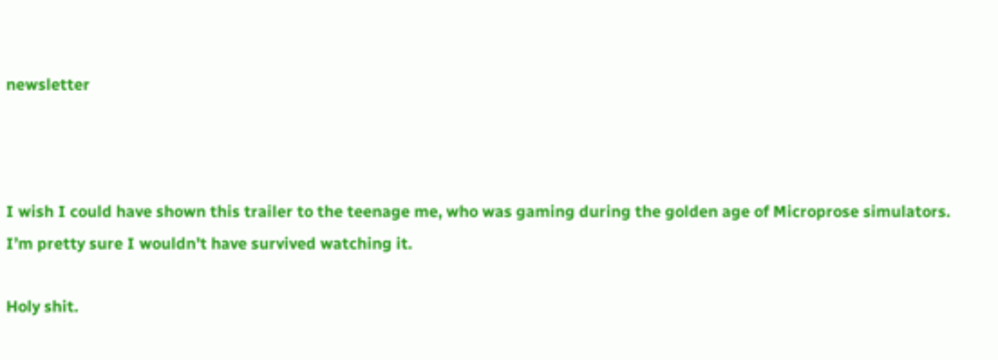newsletter



I wish I could have shown this trailer to the teenage me, who was gaming during the golden age of Microprose simulators. I’m pretty sure I wouldn’t have survived watching it.

Holy shit.